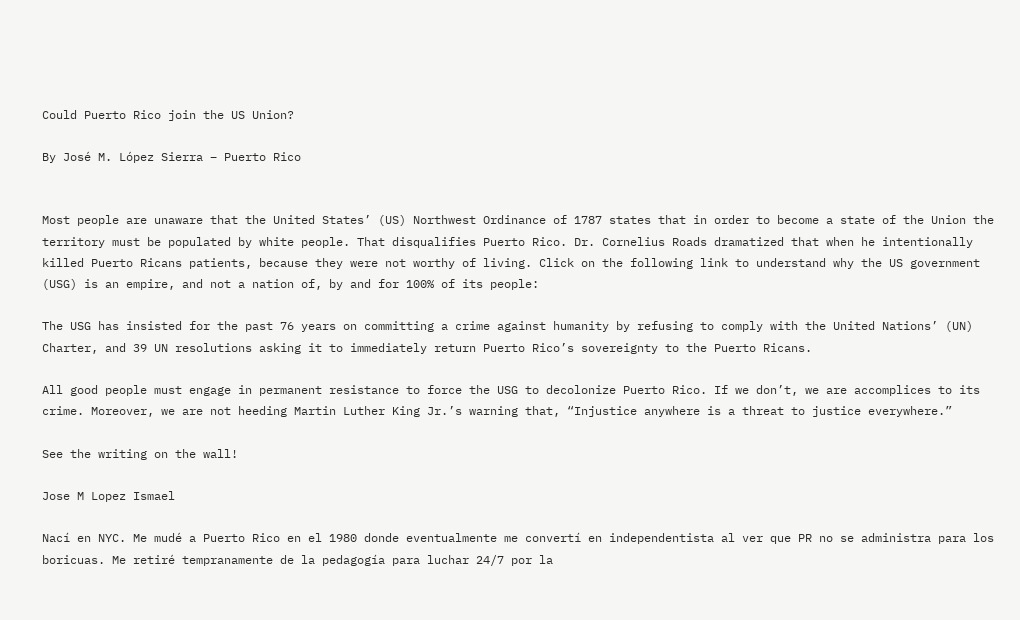Could Puerto Rico join the US Union?

By José M. López Sierra – Puerto Rico


Most people are unaware that the United States’ (US) Northwest Ordinance of 1787 states that in order to become a state of the Union the territory must be populated by white people. That disqualifies Puerto Rico. Dr. Cornelius Roads dramatized that when he intentionally killed Puerto Ricans patients, because they were not worthy of living. Click on the following link to understand why the US government (USG) is an empire, and not a nation of, by and for 100% of its people:

The USG has insisted for the past 76 years on committing a crime against humanity by refusing to comply with the United Nations’ (UN) Charter, and 39 UN resolutions asking it to immediately return Puerto Rico’s sovereignty to the Puerto Ricans.

All good people must engage in permanent resistance to force the USG to decolonize Puerto Rico. If we don’t, we are accomplices to its crime. Moreover, we are not heeding Martin Luther King Jr.’s warning that, “Injustice anywhere is a threat to justice everywhere.”

See the writing on the wall!

Jose M Lopez Ismael

Nací en NYC. Me mudé a Puerto Rico en el 1980 donde eventualmente me convertí en independentista al ver que PR no se administra para los boricuas. Me retiré tempranamente de la pedagogía para luchar 24/7 por la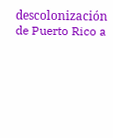descolonización de Puerto Rico a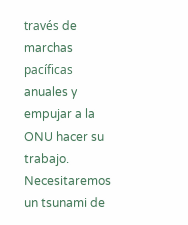través de marchas pacíficas anuales y empujar a la ONU hacer su trabajo. Necesitaremos un tsunami de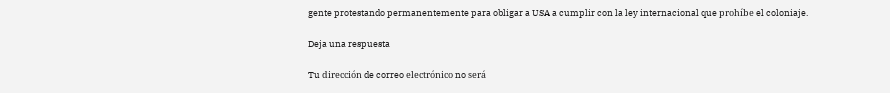gente protestando permanentemente para obligar a USA a cumplir con la ley internacional que prohíbe el coloniaje.

Deja una respuesta

Tu dirección de correo electrónico no será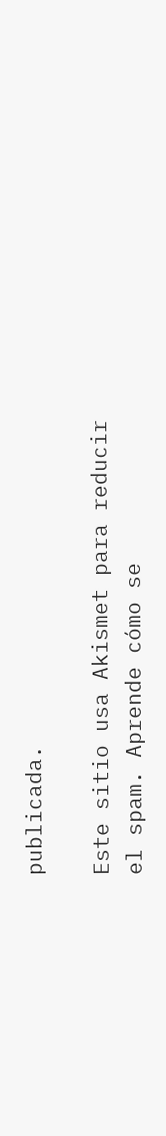publicada.

Este sitio usa Akismet para reducir el spam. Aprende cómo se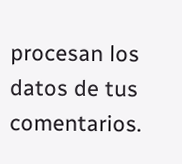procesan los datos de tus comentarios.